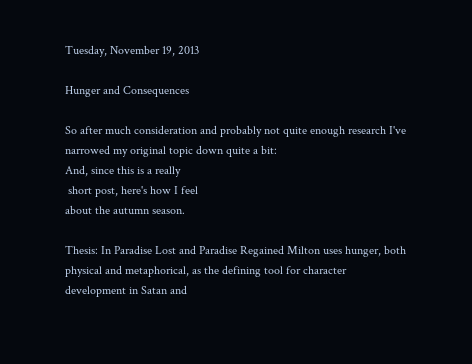Tuesday, November 19, 2013

Hunger and Consequences

So after much consideration and probably not quite enough research I've narrowed my original topic down quite a bit:
And, since this is a really
 short post, here's how I feel
about the autumn season.

Thesis: In Paradise Lost and Paradise Regained Milton uses hunger, both physical and metaphorical, as the defining tool for character development in Satan and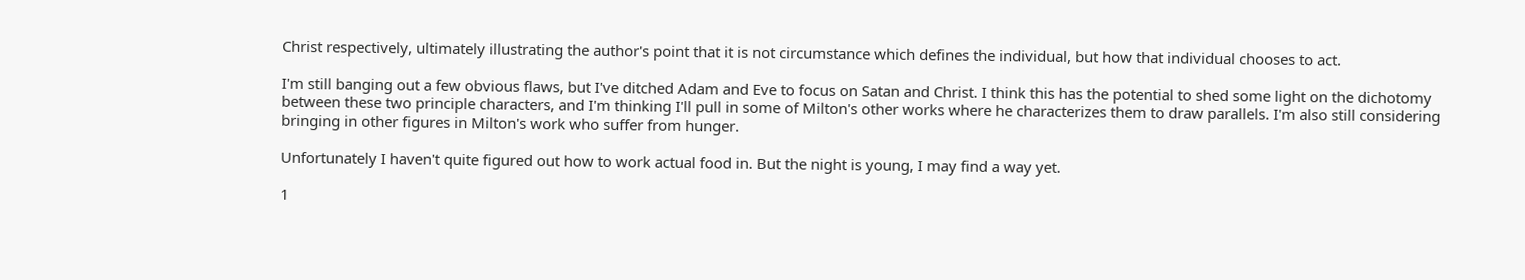Christ respectively, ultimately illustrating the author's point that it is not circumstance which defines the individual, but how that individual chooses to act.

I'm still banging out a few obvious flaws, but I've ditched Adam and Eve to focus on Satan and Christ. I think this has the potential to shed some light on the dichotomy between these two principle characters, and I'm thinking I'll pull in some of Milton's other works where he characterizes them to draw parallels. I'm also still considering bringing in other figures in Milton's work who suffer from hunger.

Unfortunately I haven't quite figured out how to work actual food in. But the night is young, I may find a way yet.

1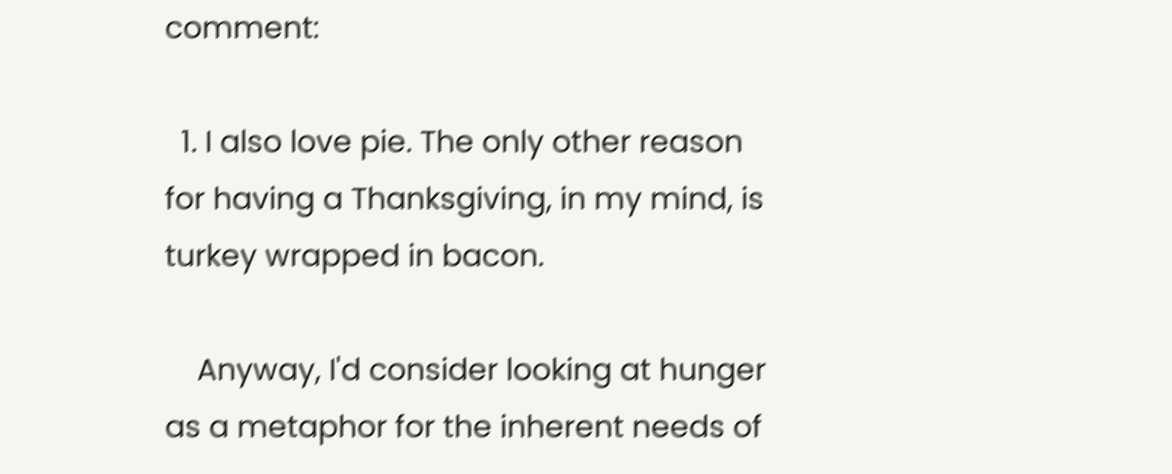comment:

  1. I also love pie. The only other reason for having a Thanksgiving, in my mind, is turkey wrapped in bacon.

    Anyway, I'd consider looking at hunger as a metaphor for the inherent needs of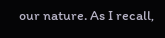our nature. As I recall,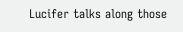Lucifer talks along those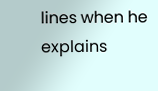lines when he explains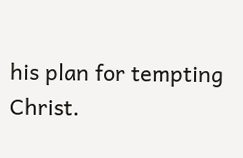his plan for tempting Christ.